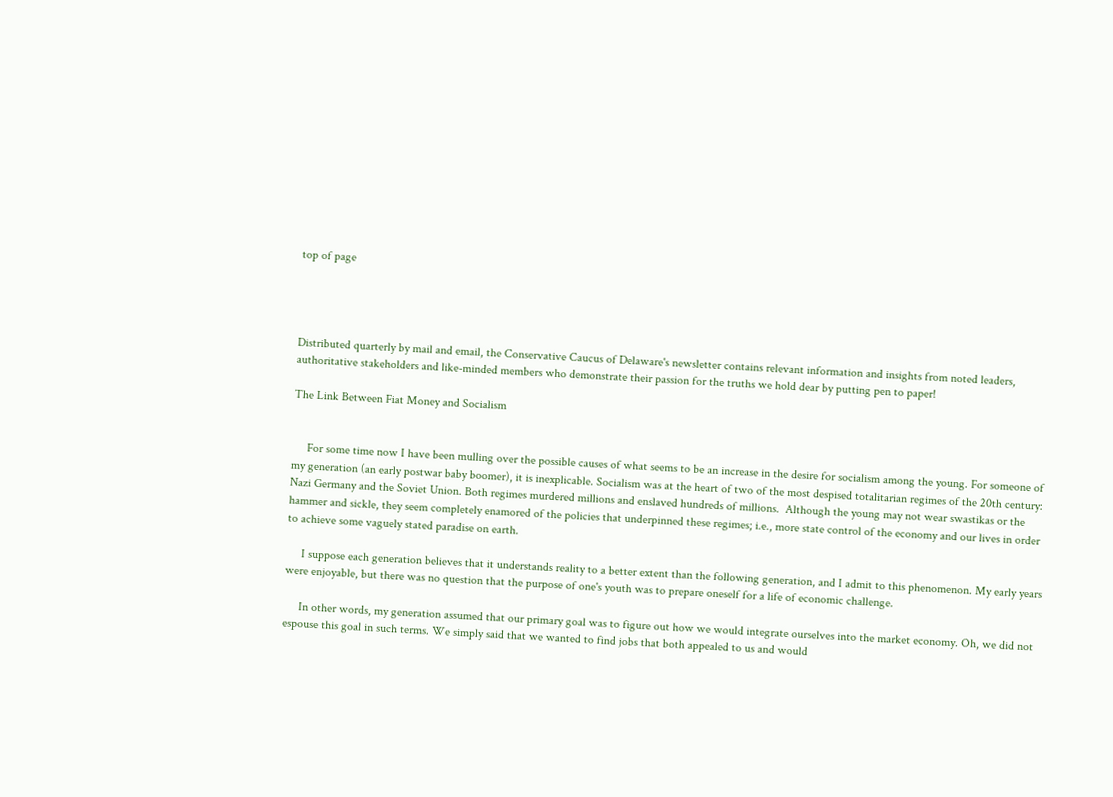top of page




Distributed quarterly by mail and email, the Conservative Caucus of Delaware's newsletter contains relevant information and insights from noted leaders, authoritative stakeholders and like-minded members who demonstrate their passion for the truths we hold dear by putting pen to paper!

The Link Between Fiat Money and Socialism


     For some time now I have been mulling over the possible causes of what seems to be an increase in the desire for socialism among the young. For someone of my generation (an early postwar baby boomer), it is inexplicable. Socialism was at the heart of two of the most despised totalitarian regimes of the 20th century: Nazi Germany and the Soviet Union. Both regimes murdered millions and enslaved hundreds of millions.  Although the young may not wear swastikas or the hammer and sickle, they seem completely enamored of the policies that underpinned these regimes; i.e., more state control of the economy and our lives in order to achieve some vaguely stated paradise on earth.

     I suppose each generation believes that it understands reality to a better extent than the following generation, and I admit to this phenomenon. My early years were enjoyable, but there was no question that the purpose of one's youth was to prepare oneself for a life of economic challenge.

     In other words, my generation assumed that our primary goal was to figure out how we would integrate ourselves into the market economy. Oh, we did not espouse this goal in such terms. We simply said that we wanted to find jobs that both appealed to us and would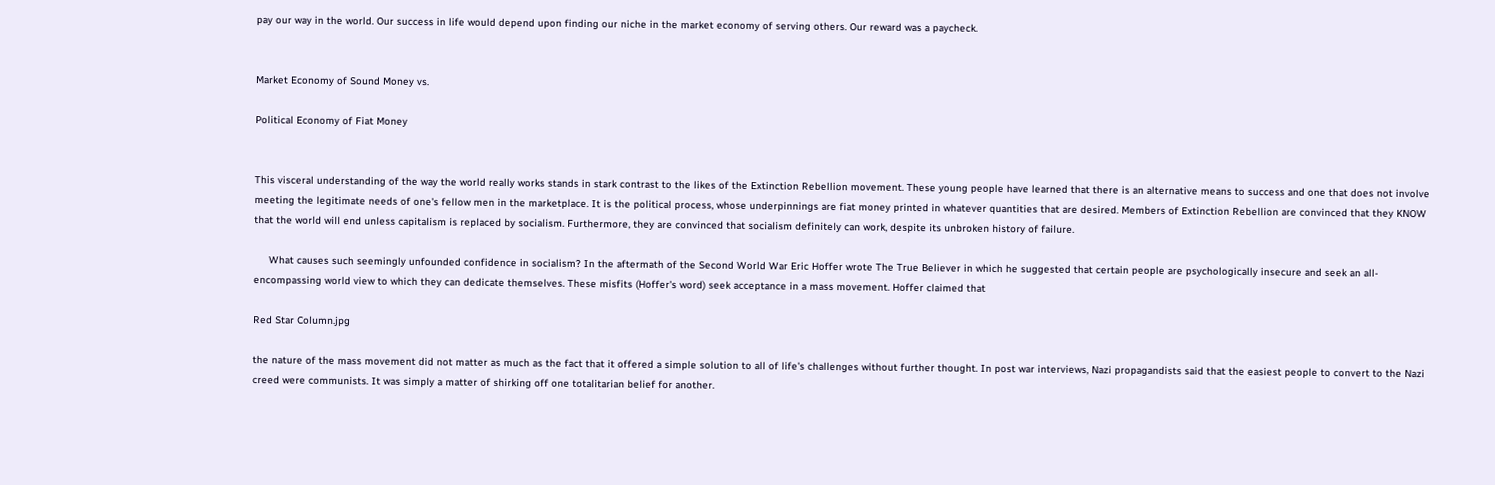pay our way in the world. Our success in life would depend upon finding our niche in the market economy of serving others. Our reward was a paycheck.


Market Economy of Sound Money vs.

Political Economy of Fiat Money


This visceral understanding of the way the world really works stands in stark contrast to the likes of the Extinction Rebellion movement. These young people have learned that there is an alternative means to success and one that does not involve meeting the legitimate needs of one's fellow men in the marketplace. It is the political process, whose underpinnings are fiat money printed in whatever quantities that are desired. Members of Extinction Rebellion are convinced that they KNOW that the world will end unless capitalism is replaced by socialism. Furthermore, they are convinced that socialism definitely can work, despite its unbroken history of failure.

     What causes such seemingly unfounded confidence in socialism? In the aftermath of the Second World War Eric Hoffer wrote The True Believer in which he suggested that certain people are psychologically insecure and seek an all-encompassing world view to which they can dedicate themselves. These misfits (Hoffer's word) seek acceptance in a mass movement. Hoffer claimed that

Red Star Column.jpg

the nature of the mass movement did not matter as much as the fact that it offered a simple solution to all of life's challenges without further thought. In post war interviews, Nazi propagandists said that the easiest people to convert to the Nazi creed were communists. It was simply a matter of shirking off one totalitarian belief for another.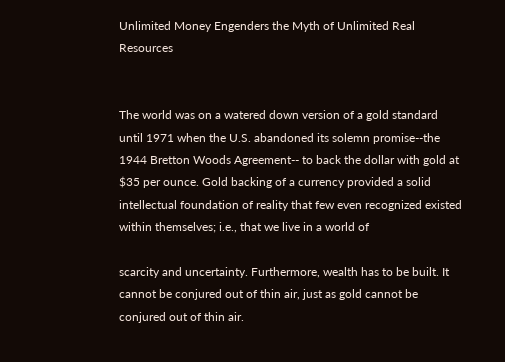Unlimited Money Engenders the Myth of Unlimited Real Resources


The world was on a watered down version of a gold standard until 1971 when the U.S. abandoned its solemn promise--the 1944 Bretton Woods Agreement-- to back the dollar with gold at $35 per ounce. Gold backing of a currency provided a solid intellectual foundation of reality that few even recognized existed within themselves; i.e., that we live in a world of

scarcity and uncertainty. Furthermore, wealth has to be built. It cannot be conjured out of thin air, just as gold cannot be conjured out of thin air.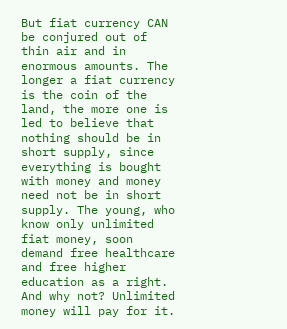But fiat currency CAN be conjured out of thin air and in enormous amounts. The longer a fiat currency is the coin of the land, the more one is led to believe that nothing should be in short supply, since everything is bought with money and money need not be in short supply. The young, who know only unlimited fiat money, soon demand free healthcare and free higher education as a right. And why not? Unlimited money will pay for it.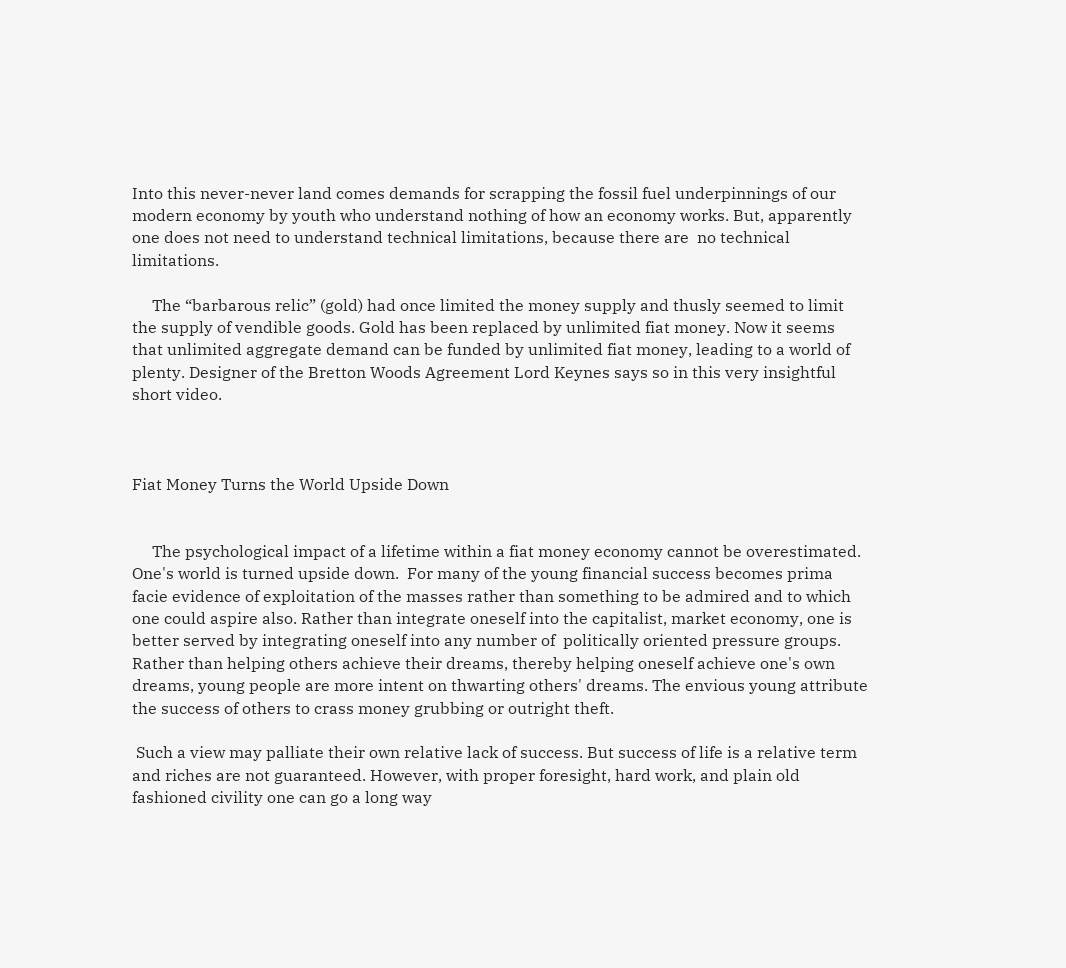Into this never-never land comes demands for scrapping the fossil fuel underpinnings of our modern economy by youth who understand nothing of how an economy works. But, apparently one does not need to understand technical limitations, because there are  no technical limitations.

     The “barbarous relic” (gold) had once limited the money supply and thusly seemed to limit the supply of vendible goods. Gold has been replaced by unlimited fiat money. Now it seems that unlimited aggregate demand can be funded by unlimited fiat money, leading to a world of plenty. Designer of the Bretton Woods Agreement Lord Keynes says so in this very insightful short video.



Fiat Money Turns the World Upside Down


     The psychological impact of a lifetime within a fiat money economy cannot be overestimated. One's world is turned upside down.  For many of the young financial success becomes prima facie evidence of exploitation of the masses rather than something to be admired and to which one could aspire also. Rather than integrate oneself into the capitalist, market economy, one is better served by integrating oneself into any number of  politically oriented pressure groups. Rather than helping others achieve their dreams, thereby helping oneself achieve one's own dreams, young people are more intent on thwarting others' dreams. The envious young attribute the success of others to crass money grubbing or outright theft.

 Such a view may palliate their own relative lack of success. But success of life is a relative term and riches are not guaranteed. However, with proper foresight, hard work, and plain old fashioned civility one can go a long way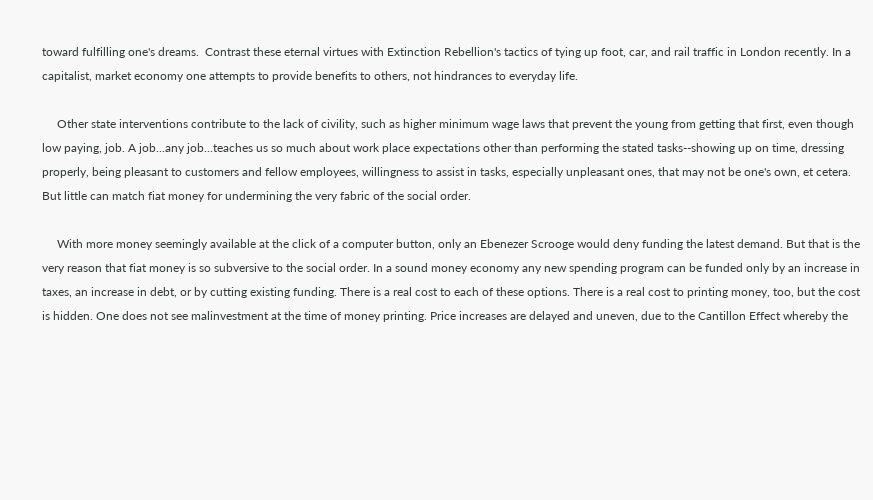toward fulfilling one's dreams.  Contrast these eternal virtues with Extinction Rebellion's tactics of tying up foot, car, and rail traffic in London recently. In a capitalist, market economy one attempts to provide benefits to others, not hindrances to everyday life.

     Other state interventions contribute to the lack of civility, such as higher minimum wage laws that prevent the young from getting that first, even though low paying, job. A job...any job...teaches us so much about work place expectations other than performing the stated tasks--showing up on time, dressing properly, being pleasant to customers and fellow employees, willingness to assist in tasks, especially unpleasant ones, that may not be one's own, et cetera. But little can match fiat money for undermining the very fabric of the social order.

     With more money seemingly available at the click of a computer button, only an Ebenezer Scrooge would deny funding the latest demand. But that is the very reason that fiat money is so subversive to the social order. In a sound money economy any new spending program can be funded only by an increase in taxes, an increase in debt, or by cutting existing funding. There is a real cost to each of these options. There is a real cost to printing money, too, but the cost is hidden. One does not see malinvestment at the time of money printing. Price increases are delayed and uneven, due to the Cantillon Effect whereby the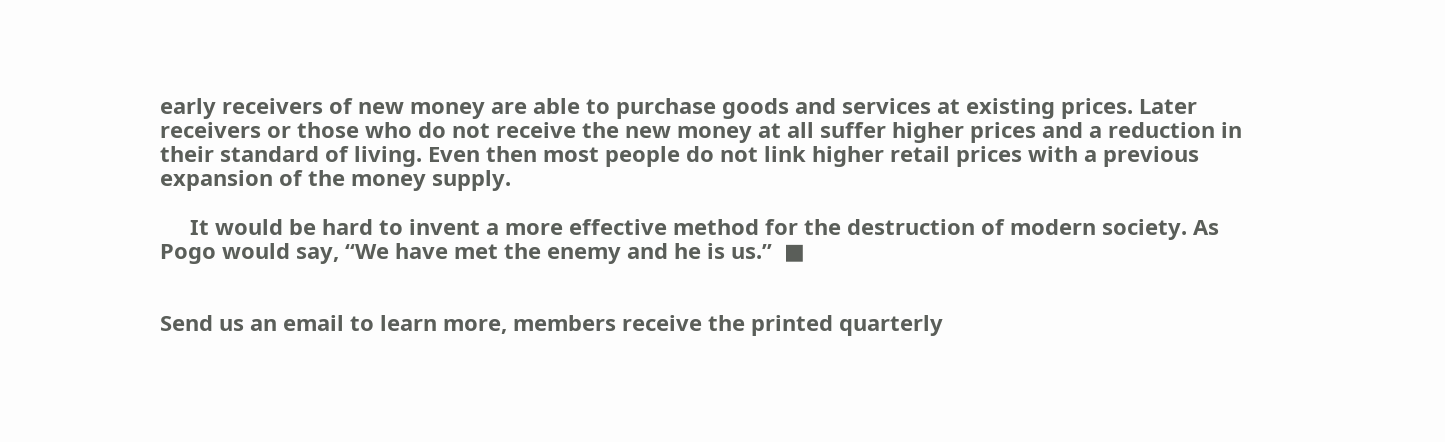early receivers of new money are able to purchase goods and services at existing prices. Later receivers or those who do not receive the new money at all suffer higher prices and a reduction in their standard of living. Even then most people do not link higher retail prices with a previous expansion of the money supply.

     It would be hard to invent a more effective method for the destruction of modern society. As Pogo would say, “We have met the enemy and he is us.”  ■


Send us an email to learn more, members receive the printed quarterly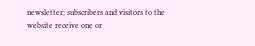newsletter; subscribers and visitors to the website receive one or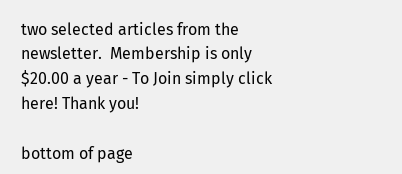two selected articles from the newsletter.  Membership is only $20.00 a year - To Join simply click here! Thank you!

bottom of page